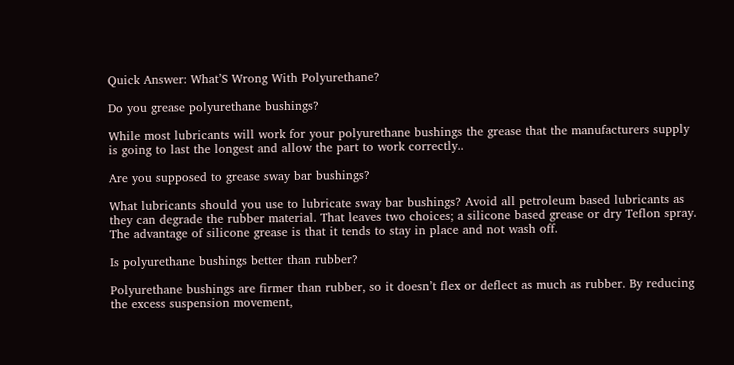Quick Answer: What’S Wrong With Polyurethane?

Do you grease polyurethane bushings?

While most lubricants will work for your polyurethane bushings the grease that the manufacturers supply is going to last the longest and allow the part to work correctly..

Are you supposed to grease sway bar bushings?

What lubricants should you use to lubricate sway bar bushings? Avoid all petroleum based lubricants as they can degrade the rubber material. That leaves two choices; a silicone based grease or dry Teflon spray. The advantage of silicone grease is that it tends to stay in place and not wash off.

Is polyurethane bushings better than rubber?

Polyurethane bushings are firmer than rubber, so it doesn’t flex or deflect as much as rubber. By reducing the excess suspension movement,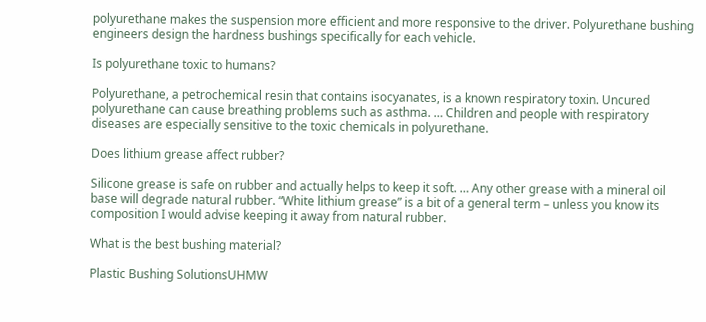polyurethane makes the suspension more efficient and more responsive to the driver. Polyurethane bushing engineers design the hardness bushings specifically for each vehicle.

Is polyurethane toxic to humans?

Polyurethane, a petrochemical resin that contains isocyanates, is a known respiratory toxin. Uncured polyurethane can cause breathing problems such as asthma. … Children and people with respiratory diseases are especially sensitive to the toxic chemicals in polyurethane.

Does lithium grease affect rubber?

Silicone grease is safe on rubber and actually helps to keep it soft. … Any other grease with a mineral oil base will degrade natural rubber. “White lithium grease” is a bit of a general term – unless you know its composition I would advise keeping it away from natural rubber.

What is the best bushing material?

Plastic Bushing SolutionsUHMW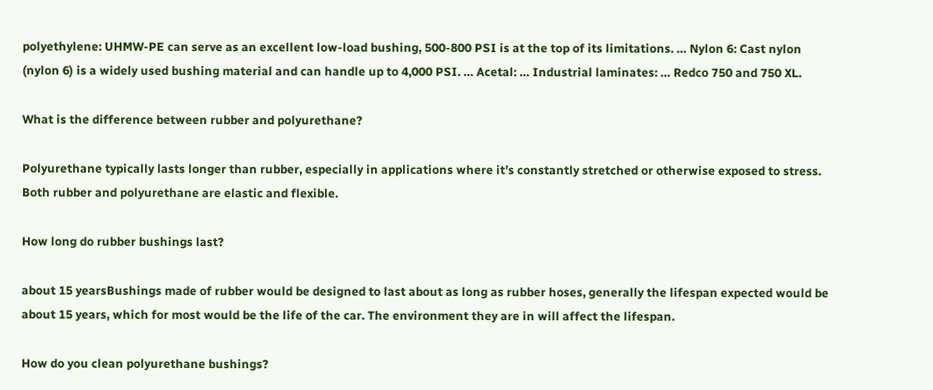polyethylene: UHMW-PE can serve as an excellent low-load bushing, 500-800 PSI is at the top of its limitations. … Nylon 6: Cast nylon (nylon 6) is a widely used bushing material and can handle up to 4,000 PSI. … Acetal: … Industrial laminates: … Redco 750 and 750 XL.

What is the difference between rubber and polyurethane?

Polyurethane typically lasts longer than rubber, especially in applications where it’s constantly stretched or otherwise exposed to stress. Both rubber and polyurethane are elastic and flexible.

How long do rubber bushings last?

about 15 yearsBushings made of rubber would be designed to last about as long as rubber hoses, generally the lifespan expected would be about 15 years, which for most would be the life of the car. The environment they are in will affect the lifespan.

How do you clean polyurethane bushings?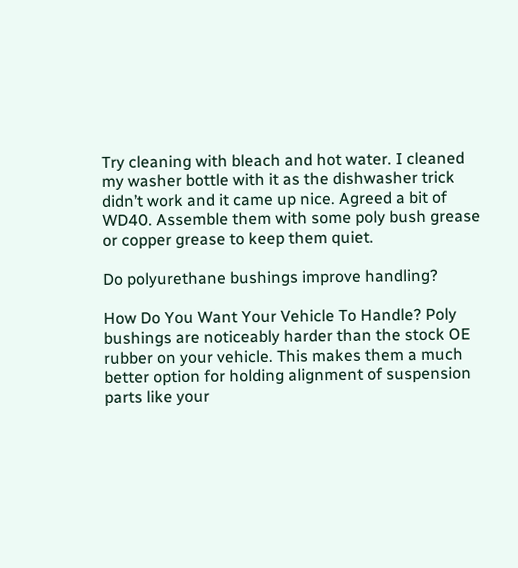Try cleaning with bleach and hot water. I cleaned my washer bottle with it as the dishwasher trick didn’t work and it came up nice. Agreed a bit of WD40. Assemble them with some poly bush grease or copper grease to keep them quiet.

Do polyurethane bushings improve handling?

How Do You Want Your Vehicle To Handle? Poly bushings are noticeably harder than the stock OE rubber on your vehicle. This makes them a much better option for holding alignment of suspension parts like your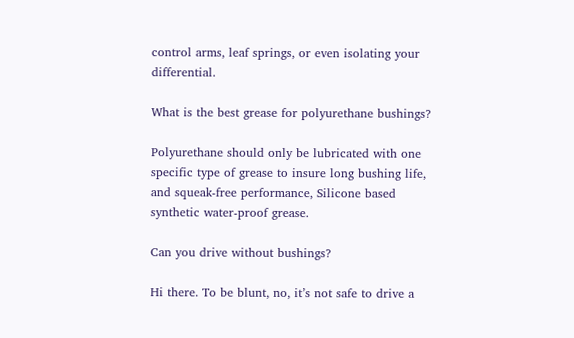control arms, leaf springs, or even isolating your differential.

What is the best grease for polyurethane bushings?

Polyurethane should only be lubricated with one specific type of grease to insure long bushing life, and squeak-free performance, Silicone based synthetic water-proof grease.

Can you drive without bushings?

Hi there. To be blunt, no, it’s not safe to drive a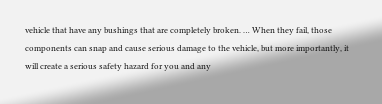vehicle that have any bushings that are completely broken. … When they fail, those components can snap and cause serious damage to the vehicle, but more importantly, it will create a serious safety hazard for you and any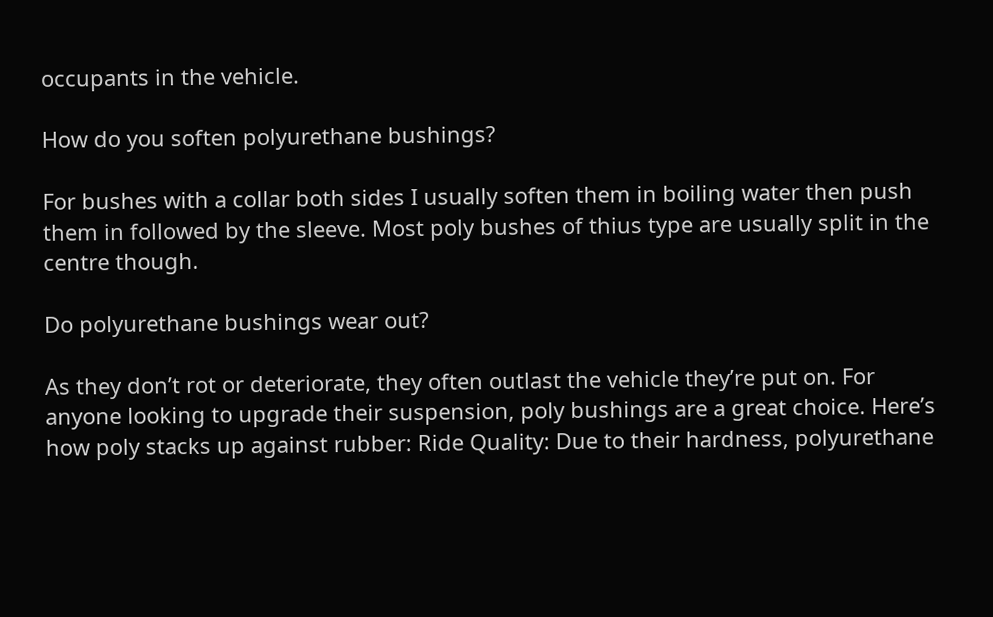occupants in the vehicle.

How do you soften polyurethane bushings?

For bushes with a collar both sides I usually soften them in boiling water then push them in followed by the sleeve. Most poly bushes of thius type are usually split in the centre though.

Do polyurethane bushings wear out?

As they don’t rot or deteriorate, they often outlast the vehicle they’re put on. For anyone looking to upgrade their suspension, poly bushings are a great choice. Here’s how poly stacks up against rubber: Ride Quality: Due to their hardness, polyurethane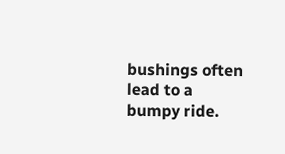bushings often lead to a bumpy ride.